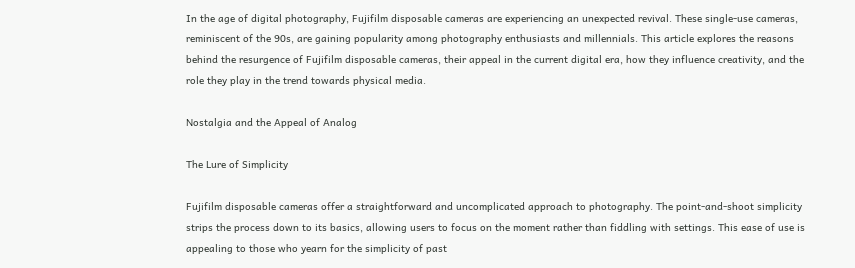In the age of digital photography, Fujifilm disposable cameras are experiencing an unexpected revival. These single-use cameras, reminiscent of the 90s, are gaining popularity among photography enthusiasts and millennials. This article explores the reasons behind the resurgence of Fujifilm disposable cameras, their appeal in the current digital era, how they influence creativity, and the role they play in the trend towards physical media.

Nostalgia and the Appeal of Analog

The Lure of Simplicity

Fujifilm disposable cameras offer a straightforward and uncomplicated approach to photography. The point-and-shoot simplicity strips the process down to its basics, allowing users to focus on the moment rather than fiddling with settings. This ease of use is appealing to those who yearn for the simplicity of past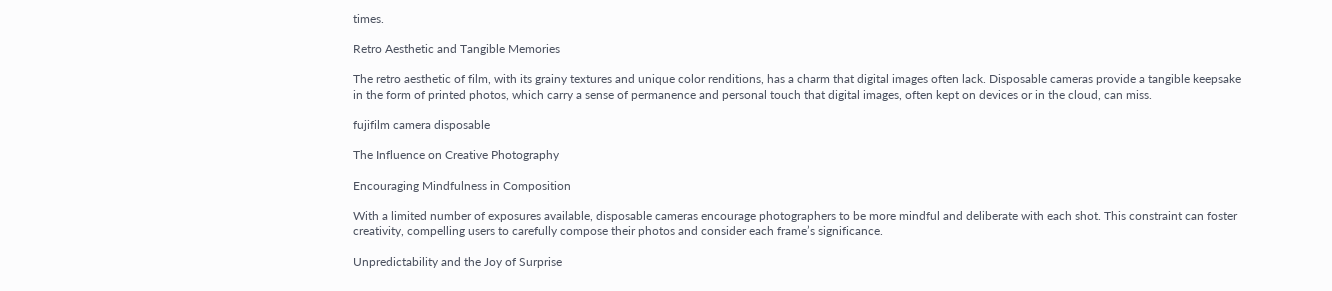times.

Retro Aesthetic and Tangible Memories

The retro aesthetic of film, with its grainy textures and unique color renditions, has a charm that digital images often lack. Disposable cameras provide a tangible keepsake in the form of printed photos, which carry a sense of permanence and personal touch that digital images, often kept on devices or in the cloud, can miss.

fujifilm camera disposable

The Influence on Creative Photography

Encouraging Mindfulness in Composition

With a limited number of exposures available, disposable cameras encourage photographers to be more mindful and deliberate with each shot. This constraint can foster creativity, compelling users to carefully compose their photos and consider each frame’s significance.

Unpredictability and the Joy of Surprise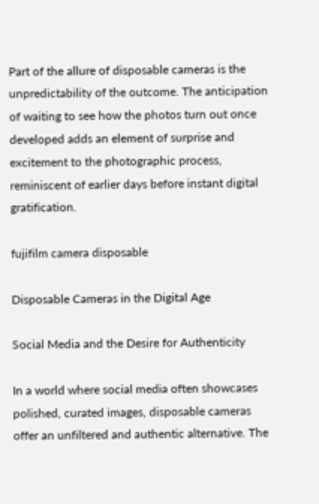Part of the allure of disposable cameras is the unpredictability of the outcome. The anticipation of waiting to see how the photos turn out once developed adds an element of surprise and excitement to the photographic process, reminiscent of earlier days before instant digital gratification.

fujifilm camera disposable

Disposable Cameras in the Digital Age

Social Media and the Desire for Authenticity

In a world where social media often showcases polished, curated images, disposable cameras offer an unfiltered and authentic alternative. The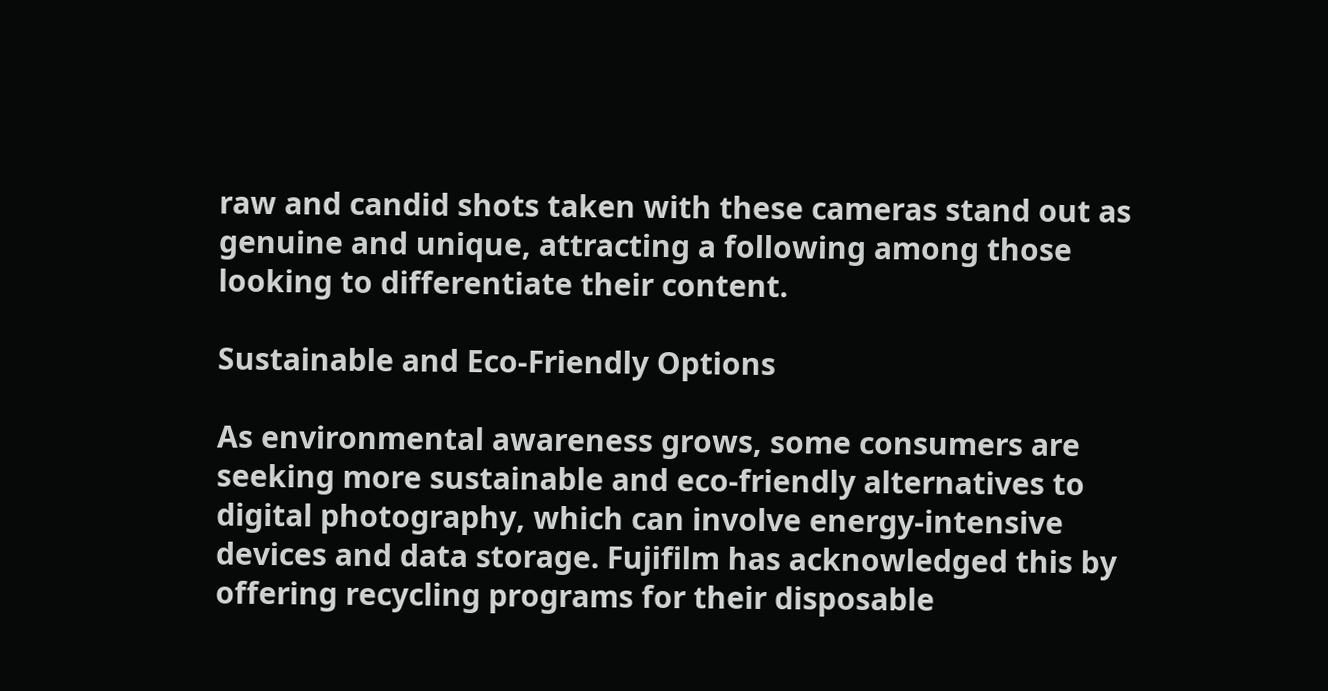raw and candid shots taken with these cameras stand out as genuine and unique, attracting a following among those looking to differentiate their content.

Sustainable and Eco-Friendly Options

As environmental awareness grows, some consumers are seeking more sustainable and eco-friendly alternatives to digital photography, which can involve energy-intensive devices and data storage. Fujifilm has acknowledged this by offering recycling programs for their disposable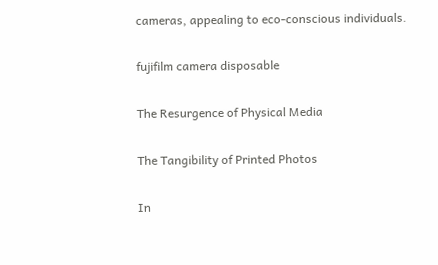cameras, appealing to eco-conscious individuals.

fujifilm camera disposable

The Resurgence of Physical Media

The Tangibility of Printed Photos

In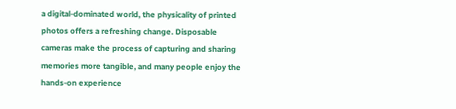a digital-dominated world, the physicality of printed photos offers a refreshing change. Disposable cameras make the process of capturing and sharing memories more tangible, and many people enjoy the hands-on experience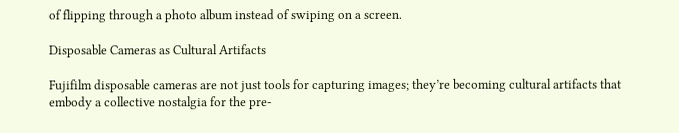of flipping through a photo album instead of swiping on a screen.

Disposable Cameras as Cultural Artifacts

Fujifilm disposable cameras are not just tools for capturing images; they’re becoming cultural artifacts that embody a collective nostalgia for the pre-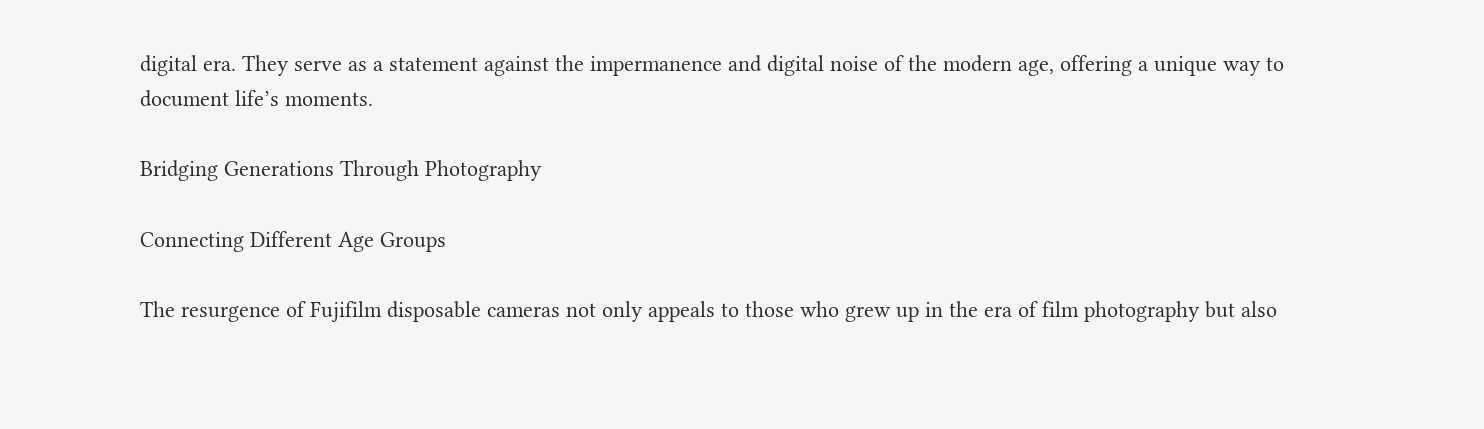digital era. They serve as a statement against the impermanence and digital noise of the modern age, offering a unique way to document life’s moments.

Bridging Generations Through Photography

Connecting Different Age Groups

The resurgence of Fujifilm disposable cameras not only appeals to those who grew up in the era of film photography but also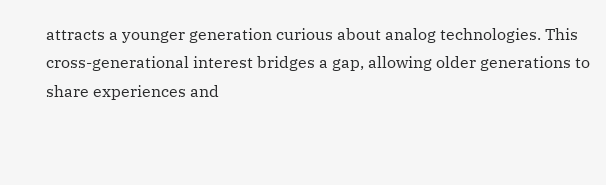attracts a younger generation curious about analog technologies. This cross-generational interest bridges a gap, allowing older generations to share experiences and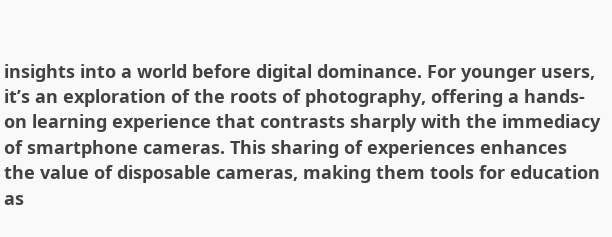insights into a world before digital dominance. For younger users, it’s an exploration of the roots of photography, offering a hands-on learning experience that contrasts sharply with the immediacy of smartphone cameras. This sharing of experiences enhances the value of disposable cameras, making them tools for education as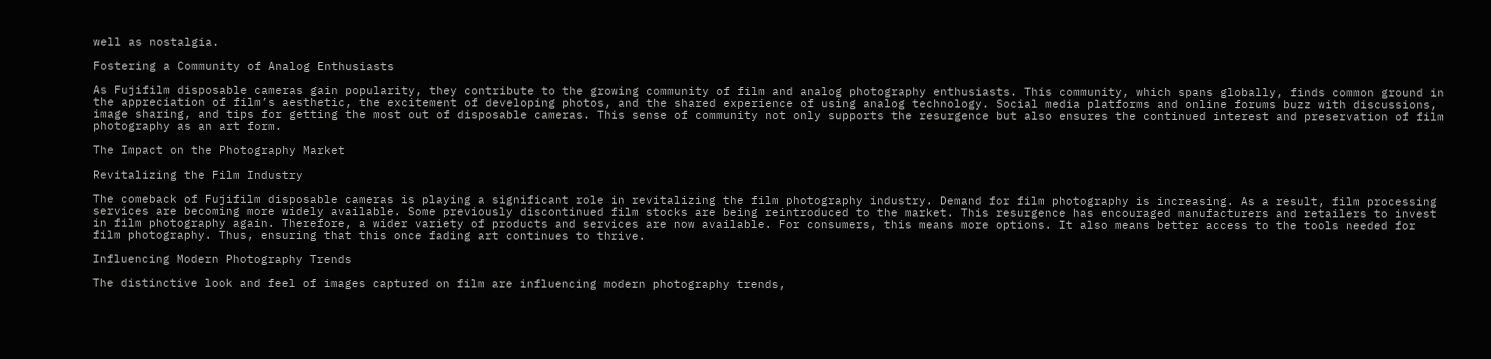well as nostalgia.

Fostering a Community of Analog Enthusiasts

As Fujifilm disposable cameras gain popularity, they contribute to the growing community of film and analog photography enthusiasts. This community, which spans globally, finds common ground in the appreciation of film’s aesthetic, the excitement of developing photos, and the shared experience of using analog technology. Social media platforms and online forums buzz with discussions, image sharing, and tips for getting the most out of disposable cameras. This sense of community not only supports the resurgence but also ensures the continued interest and preservation of film photography as an art form.

The Impact on the Photography Market

Revitalizing the Film Industry

The comeback of Fujifilm disposable cameras is playing a significant role in revitalizing the film photography industry. Demand for film photography is increasing. As a result, film processing services are becoming more widely available. Some previously discontinued film stocks are being reintroduced to the market. This resurgence has encouraged manufacturers and retailers to invest in film photography again. Therefore, a wider variety of products and services are now available. For consumers, this means more options. It also means better access to the tools needed for film photography. Thus, ensuring that this once fading art continues to thrive.

Influencing Modern Photography Trends

The distinctive look and feel of images captured on film are influencing modern photography trends,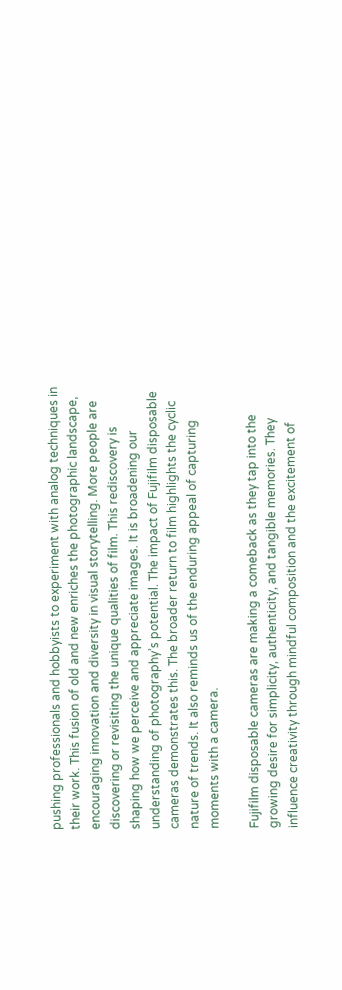pushing professionals and hobbyists to experiment with analog techniques in their work. This fusion of old and new enriches the photographic landscape, encouraging innovation and diversity in visual storytelling. More people are discovering or revisiting the unique qualities of film. This rediscovery is shaping how we perceive and appreciate images. It is broadening our understanding of photography’s potential. The impact of Fujifilm disposable cameras demonstrates this. The broader return to film highlights the cyclic nature of trends. It also reminds us of the enduring appeal of capturing moments with a camera.

Fujifilm disposable cameras are making a comeback as they tap into the growing desire for simplicity, authenticity, and tangible memories. They influence creativity through mindful composition and the excitement of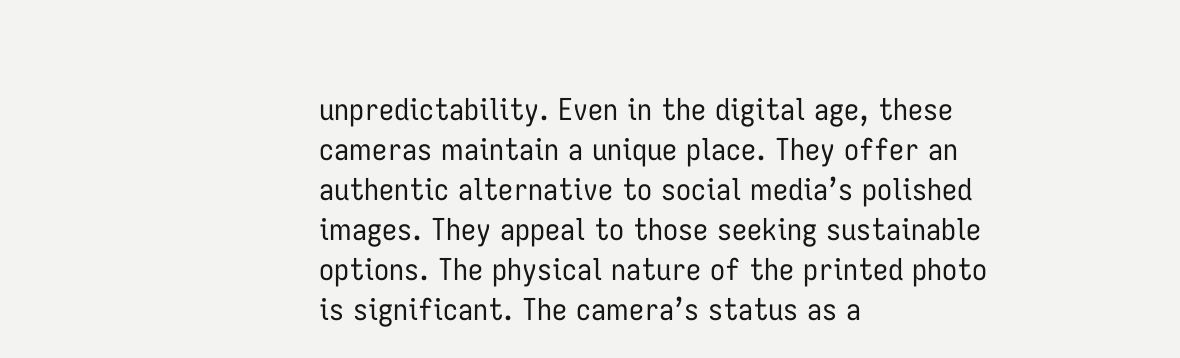unpredictability. Even in the digital age, these cameras maintain a unique place. They offer an authentic alternative to social media’s polished images. They appeal to those seeking sustainable options. The physical nature of the printed photo is significant. The camera’s status as a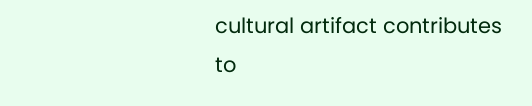cultural artifact contributes to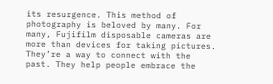its resurgence. This method of photography is beloved by many. For many, Fujifilm disposable cameras are more than devices for taking pictures. They’re a way to connect with the past. They help people embrace the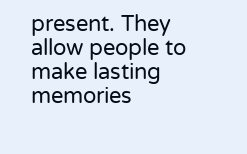present. They allow people to make lasting memories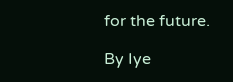for the future.

By Iye